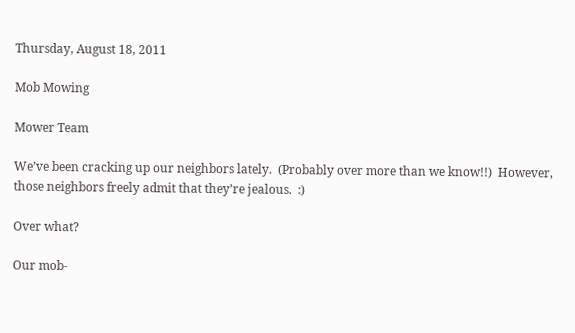Thursday, August 18, 2011

Mob Mowing

Mower Team

We’ve been cracking up our neighbors lately.  (Probably over more than we know!!)  However, those neighbors freely admit that they’re jealous.  :)

Over what?

Our mob-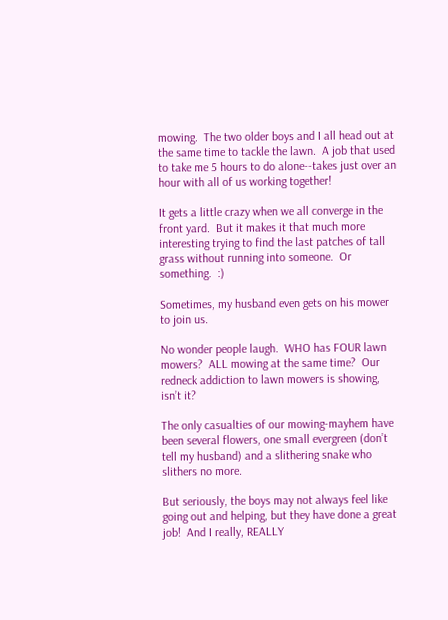mowing.  The two older boys and I all head out at the same time to tackle the lawn.  A job that used to take me 5 hours to do alone--takes just over an hour with all of us working together!

It gets a little crazy when we all converge in the front yard.  But it makes it that much more interesting trying to find the last patches of tall grass without running into someone.  Or something.  :)

Sometimes, my husband even gets on his mower to join us.

No wonder people laugh.  WHO has FOUR lawn mowers?  ALL mowing at the same time?  Our redneck addiction to lawn mowers is showing, isn’t it?

The only casualties of our mowing-mayhem have been several flowers, one small evergreen (don’t tell my husband) and a slithering snake who slithers no more.

But seriously, the boys may not always feel like going out and helping, but they have done a great job!  And I really, REALLY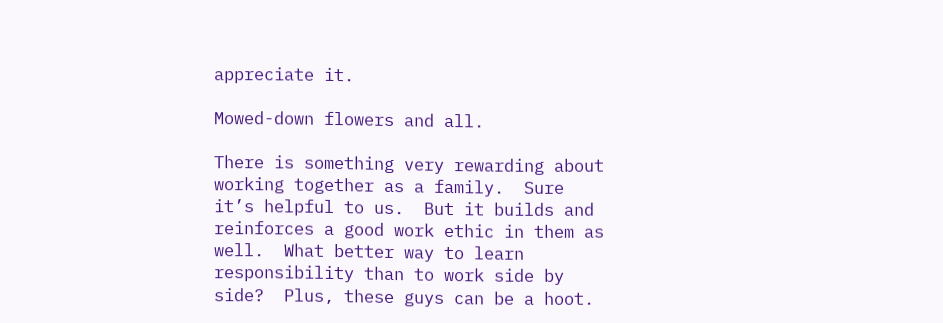appreciate it.

Mowed-down flowers and all.

There is something very rewarding about working together as a family.  Sure it’s helpful to us.  But it builds and reinforces a good work ethic in them as well.  What better way to learn responsibility than to work side by side?  Plus, these guys can be a hoot.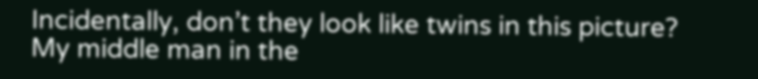Incidentally, don’t they look like twins in this picture?  My middle man in the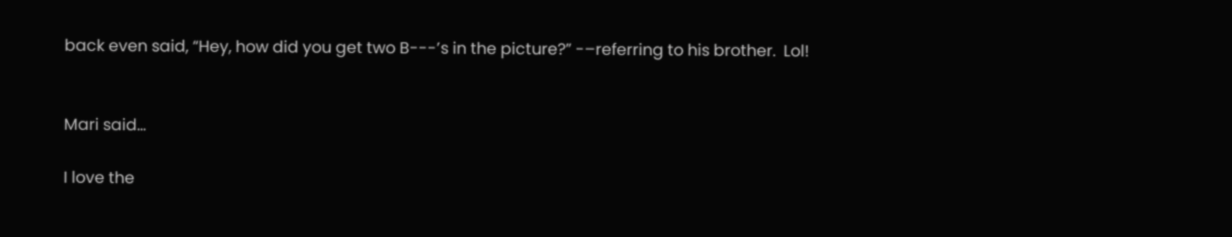back even said, “Hey, how did you get two B---’s in the picture?” -–referring to his brother.  Lol!


Mari said...

I love the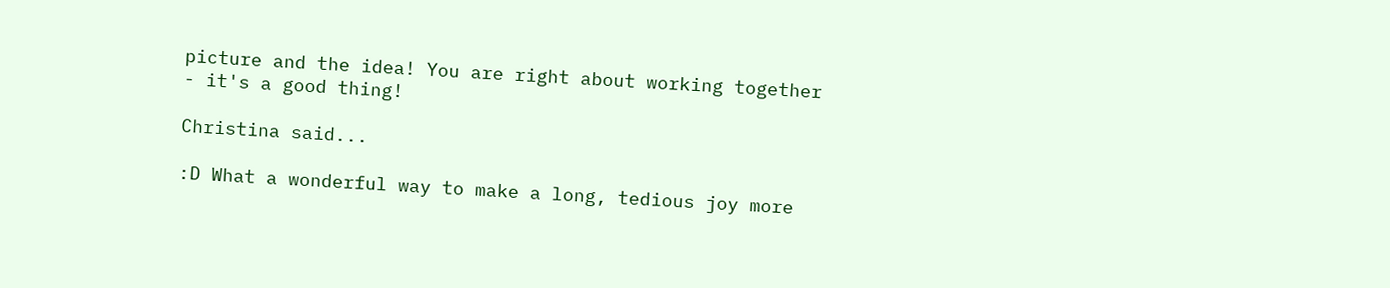picture and the idea! You are right about working together - it's a good thing!

Christina said...

:D What a wonderful way to make a long, tedious joy more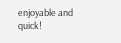enjoyable and quick!